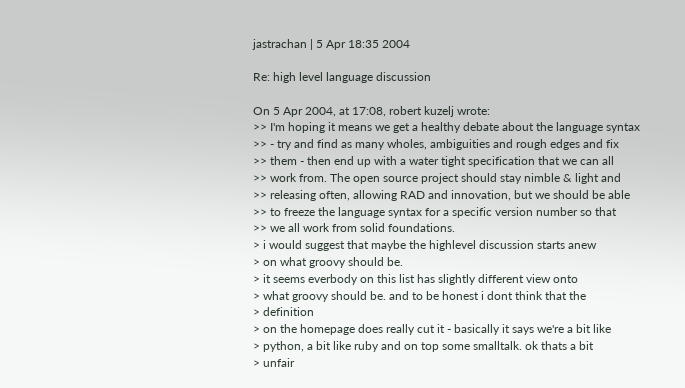jastrachan | 5 Apr 18:35 2004

Re: high level language discussion

On 5 Apr 2004, at 17:08, robert kuzelj wrote:
>> I'm hoping it means we get a healthy debate about the language syntax
>> - try and find as many wholes, ambiguities and rough edges and fix
>> them - then end up with a water tight specification that we can all
>> work from. The open source project should stay nimble & light and
>> releasing often, allowing RAD and innovation, but we should be able
>> to freeze the language syntax for a specific version number so that
>> we all work from solid foundations.
> i would suggest that maybe the highlevel discussion starts anew
> on what groovy should be.
> it seems everbody on this list has slightly different view onto
> what groovy should be. and to be honest i dont think that the
> definition
> on the homepage does really cut it - basically it says we're a bit like
> python, a bit like ruby and on top some smalltalk. ok thats a bit
> unfair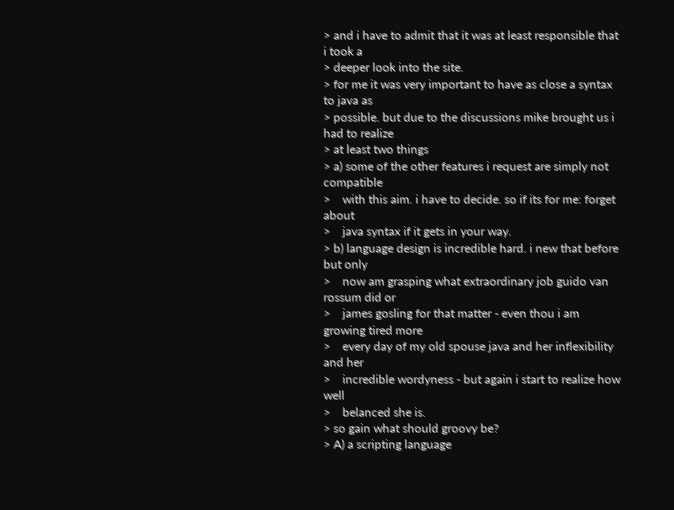> and i have to admit that it was at least responsible that i took a
> deeper look into the site.
> for me it was very important to have as close a syntax to java as
> possible. but due to the discussions mike brought us i had to realize
> at least two things
> a) some of the other features i request are simply not compatible
>    with this aim. i have to decide. so if its for me: forget about
>    java syntax if it gets in your way.
> b) language design is incredible hard. i new that before but only
>    now am grasping what extraordinary job guido van rossum did or
>    james gosling for that matter - even thou i am growing tired more
>    every day of my old spouse java and her inflexibility and her
>    incredible wordyness - but again i start to realize how well
>    belanced she is.
> so gain what should groovy be?
> A) a scripting language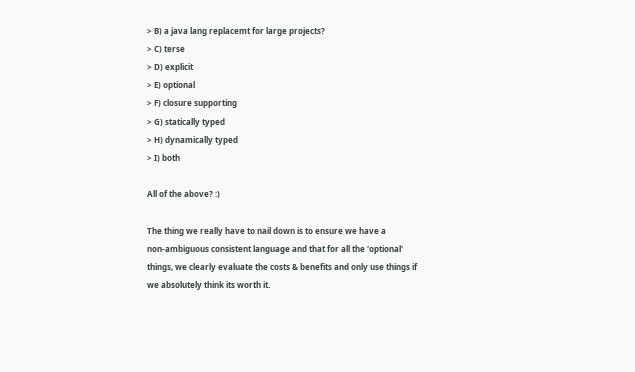> B) a java lang replacemt for large projects?
> C) terse
> D) explicit
> E) optional
> F) closure supporting
> G) statically typed
> H) dynamically typed
> I) both

All of the above? :)

The thing we really have to nail down is to ensure we have a
non-ambiguous consistent language and that for all the 'optional'
things, we clearly evaluate the costs & benefits and only use things if
we absolutely think its worth it.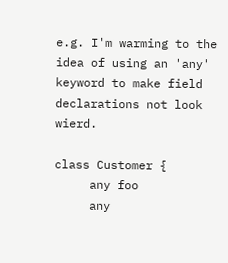e.g. I'm warming to the idea of using an 'any' keyword to make field
declarations not look wierd.

class Customer {
     any foo
     any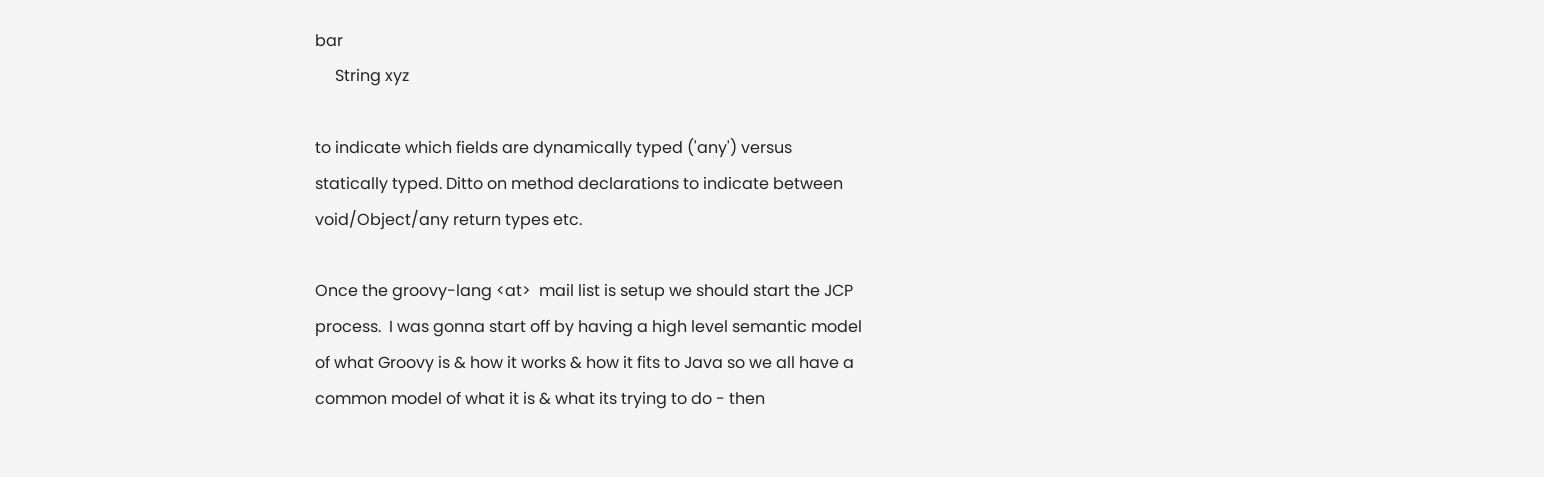bar
     String xyz

to indicate which fields are dynamically typed ('any') versus
statically typed. Ditto on method declarations to indicate between
void/Object/any return types etc.

Once the groovy-lang <at>  mail list is setup we should start the JCP
process.  I was gonna start off by having a high level semantic model
of what Groovy is & how it works & how it fits to Java so we all have a
common model of what it is & what its trying to do - then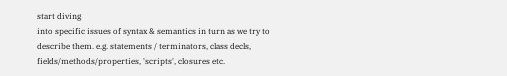start diving
into specific issues of syntax & semantics in turn as we try to
describe them. e.g. statements / terminators, class decls,
fields/methods/properties, 'scripts', closures etc.